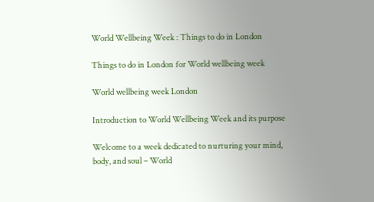World Wellbeing Week : Things to do in London

Things to do in London for World wellbeing week

World wellbeing week London

Introduction to World Wellbeing Week and its purpose

Welcome to a week dedicated to nurturing your mind, body, and soul – World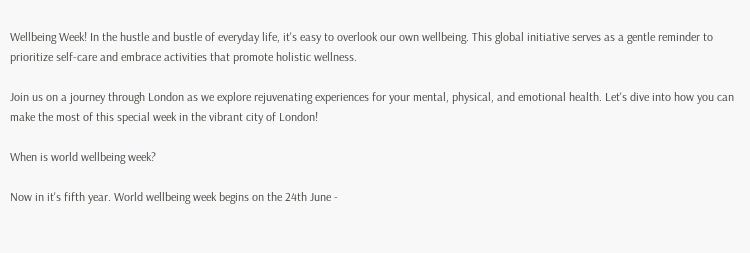Wellbeing Week! In the hustle and bustle of everyday life, it's easy to overlook our own wellbeing. This global initiative serves as a gentle reminder to prioritize self-care and embrace activities that promote holistic wellness.

Join us on a journey through London as we explore rejuvenating experiences for your mental, physical, and emotional health. Let's dive into how you can make the most of this special week in the vibrant city of London!

When is world wellbeing week?

Now in it's fifth year. World wellbeing week begins on the 24th June -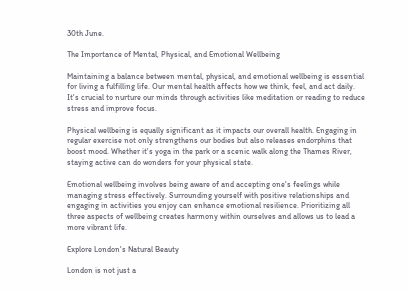30th June.

The Importance of Mental, Physical, and Emotional Wellbeing

Maintaining a balance between mental, physical, and emotional wellbeing is essential for living a fulfilling life. Our mental health affects how we think, feel, and act daily. It's crucial to nurture our minds through activities like meditation or reading to reduce stress and improve focus.

Physical wellbeing is equally significant as it impacts our overall health. Engaging in regular exercise not only strengthens our bodies but also releases endorphins that boost mood. Whether it's yoga in the park or a scenic walk along the Thames River, staying active can do wonders for your physical state.

Emotional wellbeing involves being aware of and accepting one's feelings while managing stress effectively. Surrounding yourself with positive relationships and engaging in activities you enjoy can enhance emotional resilience. Prioritizing all three aspects of wellbeing creates harmony within ourselves and allows us to lead a more vibrant life.

Explore London's Natural Beauty

London is not just a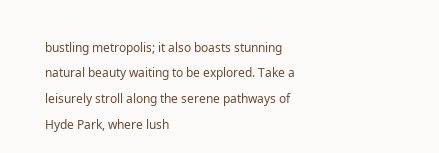bustling metropolis; it also boasts stunning natural beauty waiting to be explored. Take a leisurely stroll along the serene pathways of Hyde Park, where lush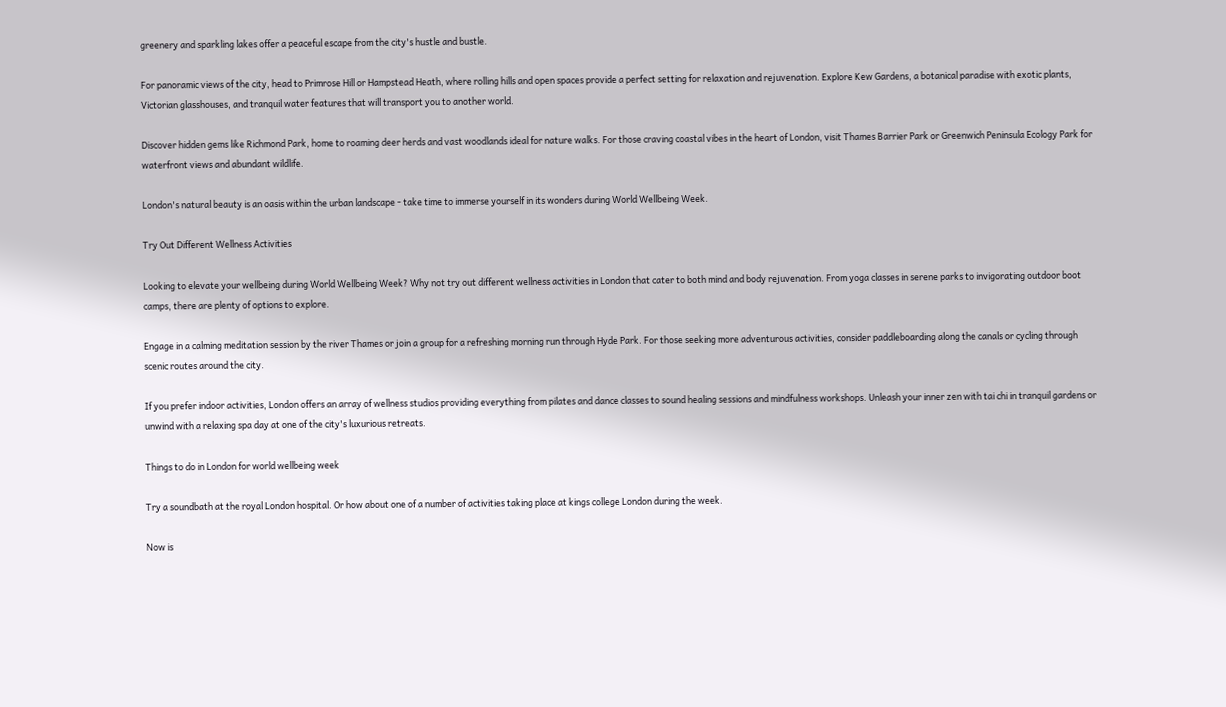greenery and sparkling lakes offer a peaceful escape from the city's hustle and bustle.

For panoramic views of the city, head to Primrose Hill or Hampstead Heath, where rolling hills and open spaces provide a perfect setting for relaxation and rejuvenation. Explore Kew Gardens, a botanical paradise with exotic plants, Victorian glasshouses, and tranquil water features that will transport you to another world.

Discover hidden gems like Richmond Park, home to roaming deer herds and vast woodlands ideal for nature walks. For those craving coastal vibes in the heart of London, visit Thames Barrier Park or Greenwich Peninsula Ecology Park for waterfront views and abundant wildlife.

London's natural beauty is an oasis within the urban landscape - take time to immerse yourself in its wonders during World Wellbeing Week.

Try Out Different Wellness Activities

Looking to elevate your wellbeing during World Wellbeing Week? Why not try out different wellness activities in London that cater to both mind and body rejuvenation. From yoga classes in serene parks to invigorating outdoor boot camps, there are plenty of options to explore.

Engage in a calming meditation session by the river Thames or join a group for a refreshing morning run through Hyde Park. For those seeking more adventurous activities, consider paddleboarding along the canals or cycling through scenic routes around the city.

If you prefer indoor activities, London offers an array of wellness studios providing everything from pilates and dance classes to sound healing sessions and mindfulness workshops. Unleash your inner zen with tai chi in tranquil gardens or unwind with a relaxing spa day at one of the city's luxurious retreats.

Things to do in London for world wellbeing week

Try a soundbath at the royal London hospital. Or how about one of a number of activities taking place at kings college London during the week.

Now is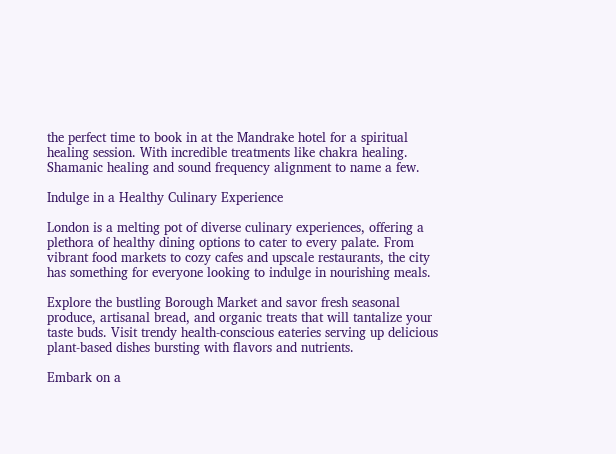the perfect time to book in at the Mandrake hotel for a spiritual healing session. With incredible treatments like chakra healing. Shamanic healing and sound frequency alignment to name a few.

Indulge in a Healthy Culinary Experience

London is a melting pot of diverse culinary experiences, offering a plethora of healthy dining options to cater to every palate. From vibrant food markets to cozy cafes and upscale restaurants, the city has something for everyone looking to indulge in nourishing meals.

Explore the bustling Borough Market and savor fresh seasonal produce, artisanal bread, and organic treats that will tantalize your taste buds. Visit trendy health-conscious eateries serving up delicious plant-based dishes bursting with flavors and nutrients.

Embark on a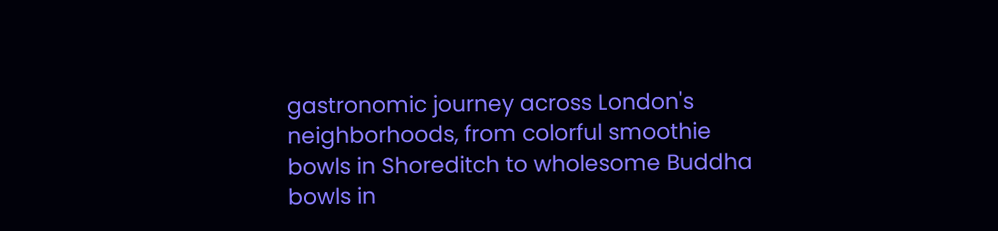gastronomic journey across London's neighborhoods, from colorful smoothie bowls in Shoreditch to wholesome Buddha bowls in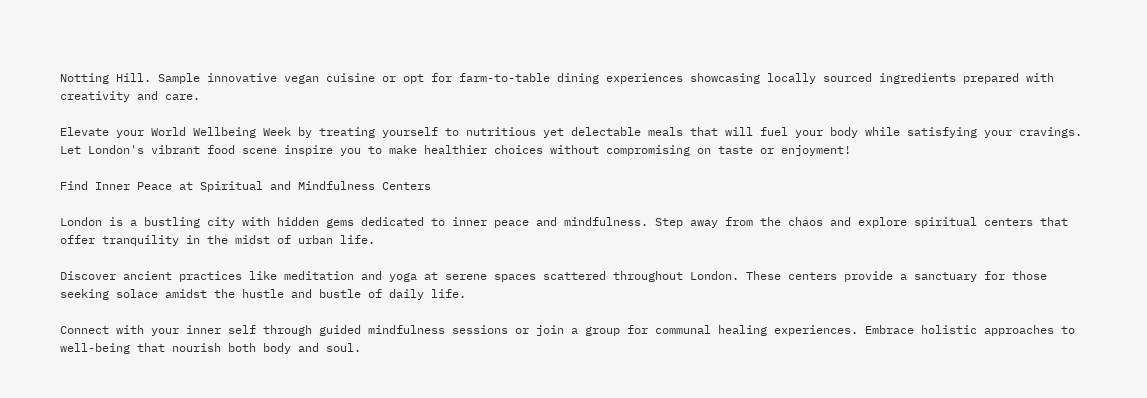Notting Hill. Sample innovative vegan cuisine or opt for farm-to-table dining experiences showcasing locally sourced ingredients prepared with creativity and care.

Elevate your World Wellbeing Week by treating yourself to nutritious yet delectable meals that will fuel your body while satisfying your cravings. Let London's vibrant food scene inspire you to make healthier choices without compromising on taste or enjoyment!

Find Inner Peace at Spiritual and Mindfulness Centers

London is a bustling city with hidden gems dedicated to inner peace and mindfulness. Step away from the chaos and explore spiritual centers that offer tranquility in the midst of urban life.

Discover ancient practices like meditation and yoga at serene spaces scattered throughout London. These centers provide a sanctuary for those seeking solace amidst the hustle and bustle of daily life.

Connect with your inner self through guided mindfulness sessions or join a group for communal healing experiences. Embrace holistic approaches to well-being that nourish both body and soul.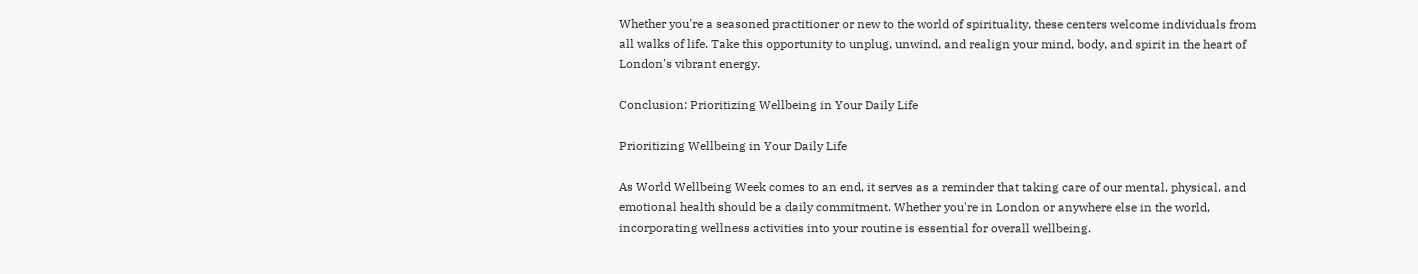Whether you're a seasoned practitioner or new to the world of spirituality, these centers welcome individuals from all walks of life. Take this opportunity to unplug, unwind, and realign your mind, body, and spirit in the heart of London's vibrant energy.

Conclusion: Prioritizing Wellbeing in Your Daily Life

Prioritizing Wellbeing in Your Daily Life

As World Wellbeing Week comes to an end, it serves as a reminder that taking care of our mental, physical, and emotional health should be a daily commitment. Whether you're in London or anywhere else in the world, incorporating wellness activities into your routine is essential for overall wellbeing.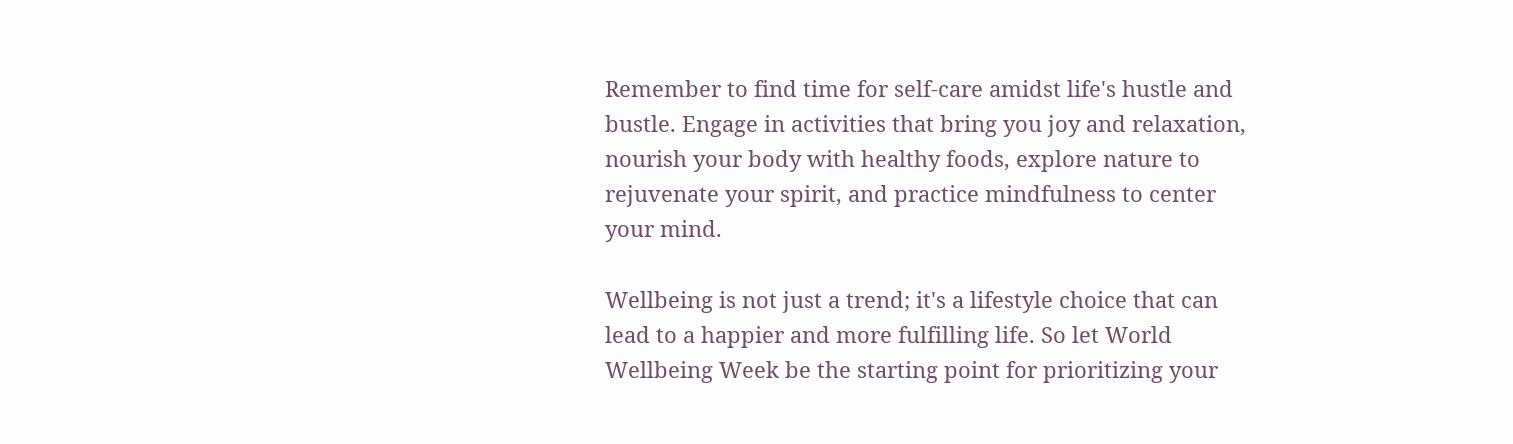Remember to find time for self-care amidst life's hustle and bustle. Engage in activities that bring you joy and relaxation, nourish your body with healthy foods, explore nature to rejuvenate your spirit, and practice mindfulness to center your mind.

Wellbeing is not just a trend; it's a lifestyle choice that can lead to a happier and more fulfilling life. So let World Wellbeing Week be the starting point for prioritizing your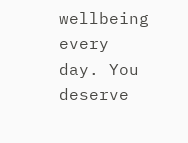wellbeing every day. You deserve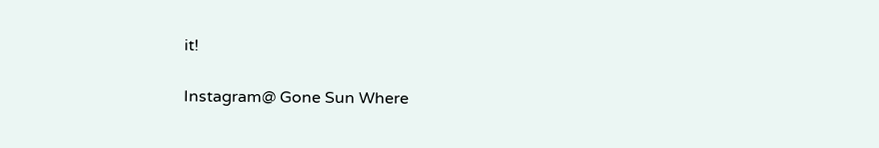it!

Instagram@ Gone Sun Where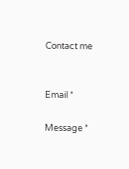Contact me


Email *

Message *